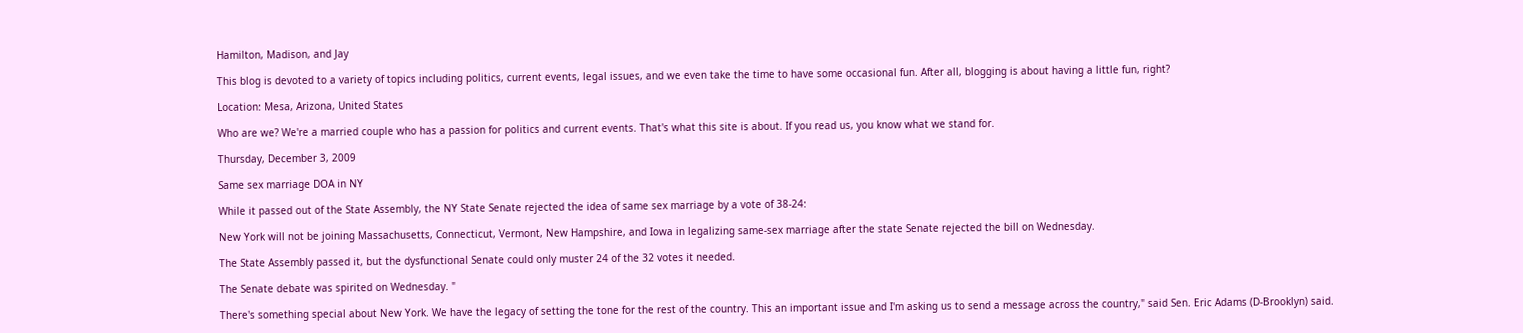Hamilton, Madison, and Jay

This blog is devoted to a variety of topics including politics, current events, legal issues, and we even take the time to have some occasional fun. After all, blogging is about having a little fun, right?

Location: Mesa, Arizona, United States

Who are we? We're a married couple who has a passion for politics and current events. That's what this site is about. If you read us, you know what we stand for.

Thursday, December 3, 2009

Same sex marriage DOA in NY

While it passed out of the State Assembly, the NY State Senate rejected the idea of same sex marriage by a vote of 38-24:

New York will not be joining Massachusetts, Connecticut, Vermont, New Hampshire, and Iowa in legalizing same-sex marriage after the state Senate rejected the bill on Wednesday.

The State Assembly passed it, but the dysfunctional Senate could only muster 24 of the 32 votes it needed.

The Senate debate was spirited on Wednesday. "

There's something special about New York. We have the legacy of setting the tone for the rest of the country. This an important issue and I'm asking us to send a message across the country," said Sen. Eric Adams (D-Brooklyn) said.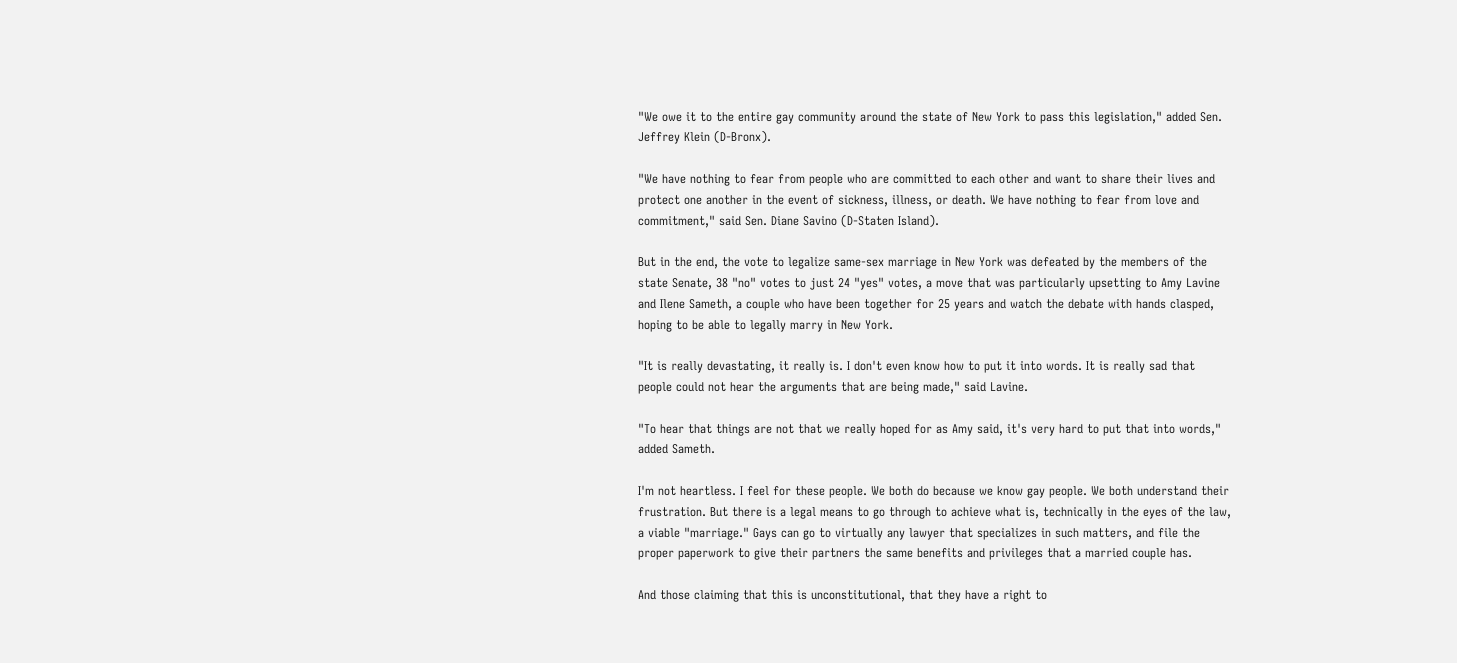"We owe it to the entire gay community around the state of New York to pass this legislation," added Sen. Jeffrey Klein (D-Bronx).

"We have nothing to fear from people who are committed to each other and want to share their lives and protect one another in the event of sickness, illness, or death. We have nothing to fear from love and commitment," said Sen. Diane Savino (D-Staten Island).

But in the end, the vote to legalize same-sex marriage in New York was defeated by the members of the state Senate, 38 "no" votes to just 24 "yes" votes, a move that was particularly upsetting to Amy Lavine and Ilene Sameth, a couple who have been together for 25 years and watch the debate with hands clasped, hoping to be able to legally marry in New York.

"It is really devastating, it really is. I don't even know how to put it into words. It is really sad that people could not hear the arguments that are being made," said Lavine.

"To hear that things are not that we really hoped for as Amy said, it's very hard to put that into words," added Sameth.

I'm not heartless. I feel for these people. We both do because we know gay people. We both understand their frustration. But there is a legal means to go through to achieve what is, technically in the eyes of the law, a viable "marriage." Gays can go to virtually any lawyer that specializes in such matters, and file the proper paperwork to give their partners the same benefits and privileges that a married couple has.

And those claiming that this is unconstitutional, that they have a right to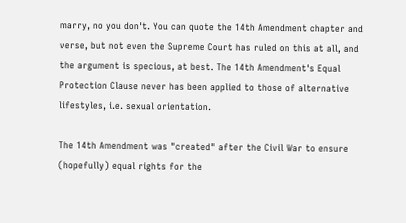marry, no you don't. You can quote the 14th Amendment chapter and verse, but not even the Supreme Court has ruled on this at all, and the argument is specious, at best. The 14th Amendment's Equal Protection Clause never has been applied to those of alternative lifestyles, i.e. sexual orientation.

The 14th Amendment was "created" after the Civil War to ensure (hopefully) equal rights for the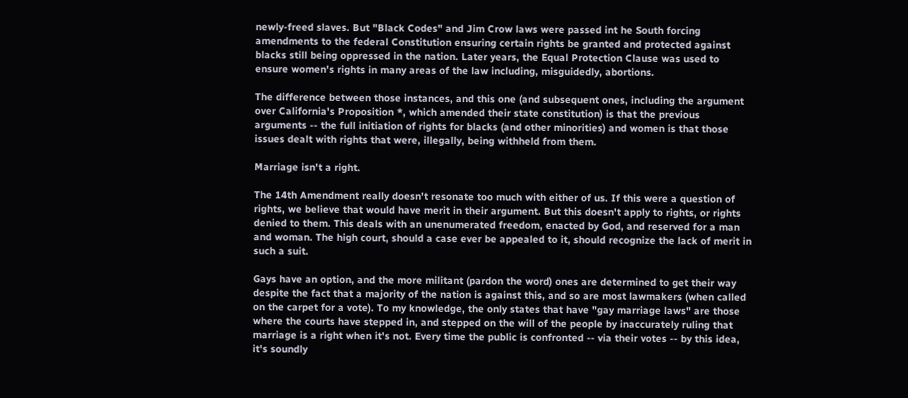newly-freed slaves. But "Black Codes" and Jim Crow laws were passed int he South forcing amendments to the federal Constitution ensuring certain rights be granted and protected against blacks still being oppressed in the nation. Later years, the Equal Protection Clause was used to ensure women's rights in many areas of the law including, misguidedly, abortions.

The difference between those instances, and this one (and subsequent ones, including the argument over California's Proposition *, which amended their state constitution) is that the previous arguments -- the full initiation of rights for blacks (and other minorities) and women is that those issues dealt with rights that were, illegally, being withheld from them.

Marriage isn't a right.

The 14th Amendment really doesn't resonate too much with either of us. If this were a question of rights, we believe that would have merit in their argument. But this doesn't apply to rights, or rights denied to them. This deals with an unenumerated freedom, enacted by God, and reserved for a man and woman. The high court, should a case ever be appealed to it, should recognize the lack of merit in such a suit.

Gays have an option, and the more militant (pardon the word) ones are determined to get their way despite the fact that a majority of the nation is against this, and so are most lawmakers (when called on the carpet for a vote). To my knowledge, the only states that have "gay marriage laws" are those where the courts have stepped in, and stepped on the will of the people by inaccurately ruling that marriage is a right when it's not. Every time the public is confronted -- via their votes -- by this idea, it's soundly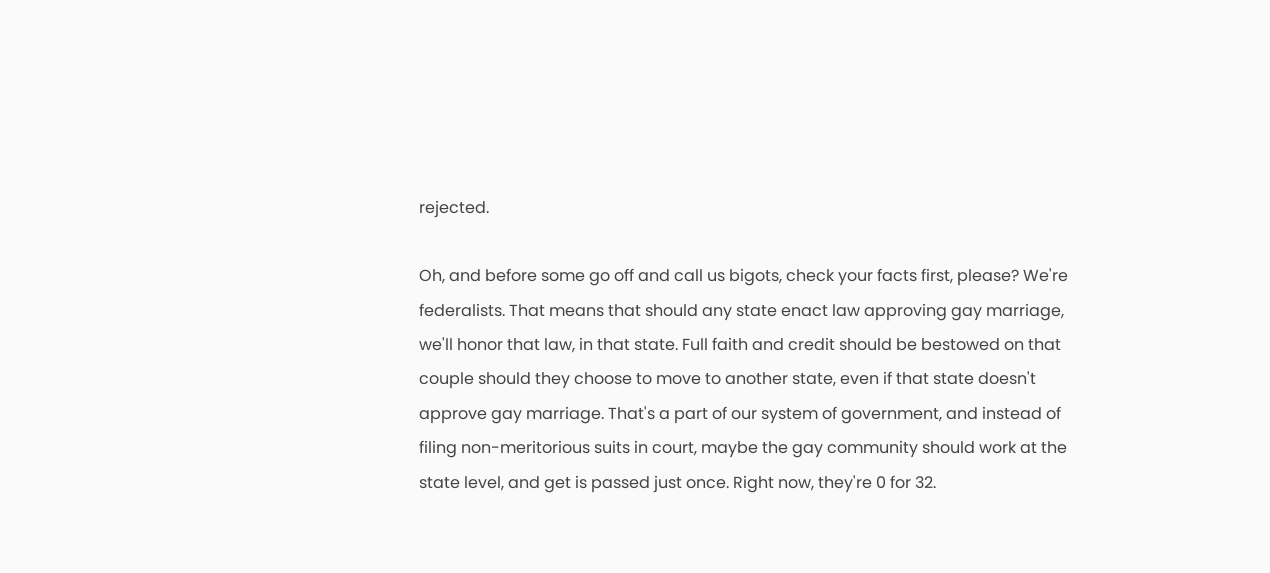rejected.

Oh, and before some go off and call us bigots, check your facts first, please? We're federalists. That means that should any state enact law approving gay marriage, we'll honor that law, in that state. Full faith and credit should be bestowed on that couple should they choose to move to another state, even if that state doesn't approve gay marriage. That's a part of our system of government, and instead of filing non-meritorious suits in court, maybe the gay community should work at the state level, and get is passed just once. Right now, they're 0 for 32.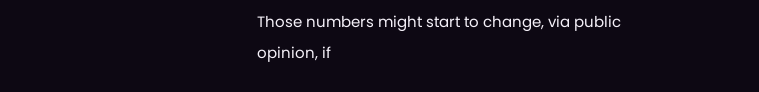Those numbers might start to change, via public opinion, if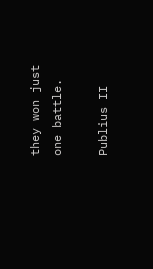they won just one battle.

Publius II